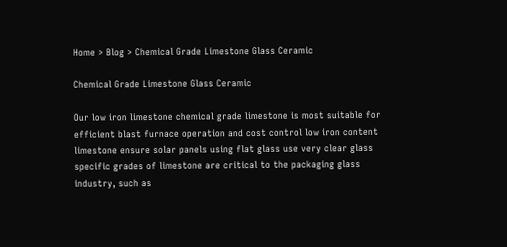Home > Blog > Chemical Grade Limestone Glass Ceramic

Chemical Grade Limestone Glass Ceramic

Our low iron limestone chemical grade limestone is most suitable for efficient blast furnace operation and cost control low iron content limestone ensure solar panels using flat glass use very clear glass specific grades of limestone are critical to the packaging glass industry, such as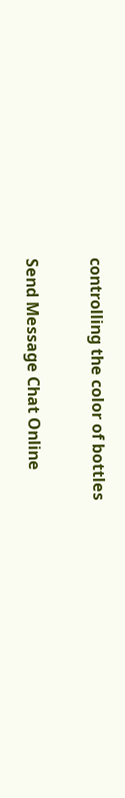controlling the color of bottles

Send Message Chat Online